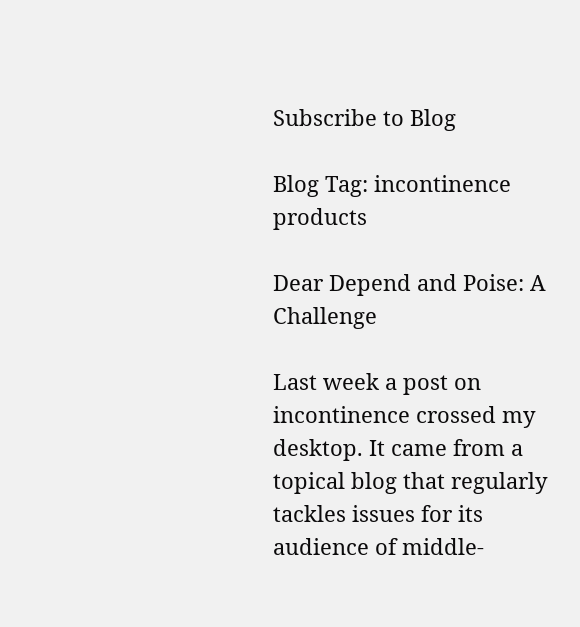Subscribe to Blog

Blog Tag: incontinence products

Dear Depend and Poise: A Challenge

Last week a post on incontinence crossed my desktop. It came from a topical blog that regularly tackles issues for its audience of middle-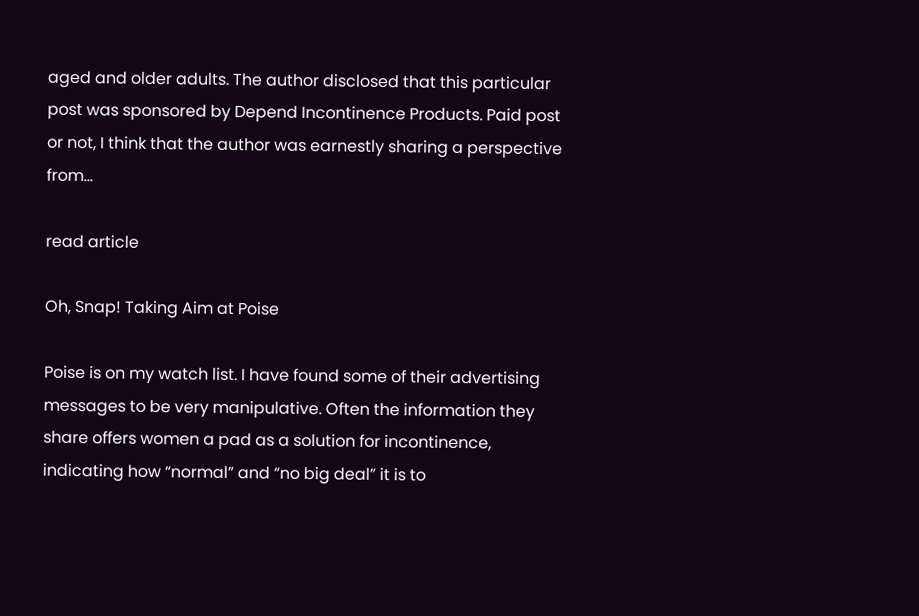aged and older adults. The author disclosed that this particular post was sponsored by Depend Incontinence Products. Paid post or not, I think that the author was earnestly sharing a perspective from...

read article

Oh, Snap! Taking Aim at Poise

Poise is on my watch list. I have found some of their advertising messages to be very manipulative. Often the information they share offers women a pad as a solution for incontinence, indicating how “normal” and “no big deal” it is to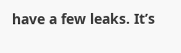have a few leaks. It’s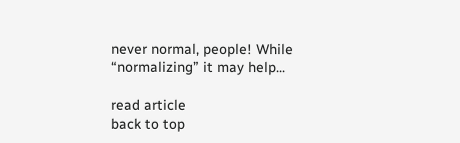never normal, people! While “normalizing” it may help...

read article
back to top